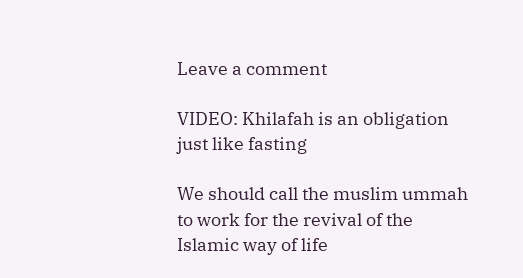Leave a comment

VIDEO: Khilafah is an obligation just like fasting

We should call the muslim ummah to work for the revival of the Islamic way of life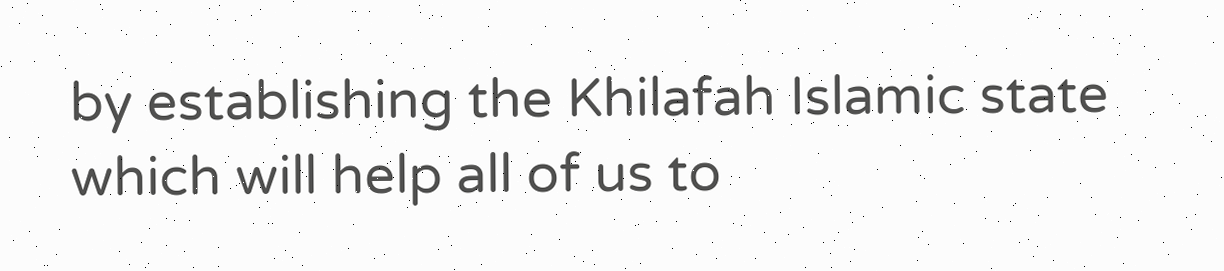by establishing the Khilafah Islamic state which will help all of us to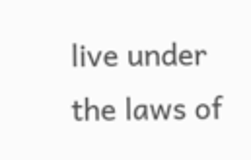live under the laws of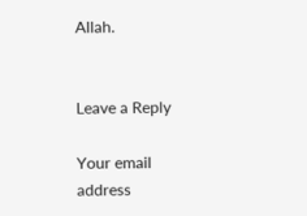Allah.


Leave a Reply

Your email address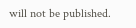will not be published.